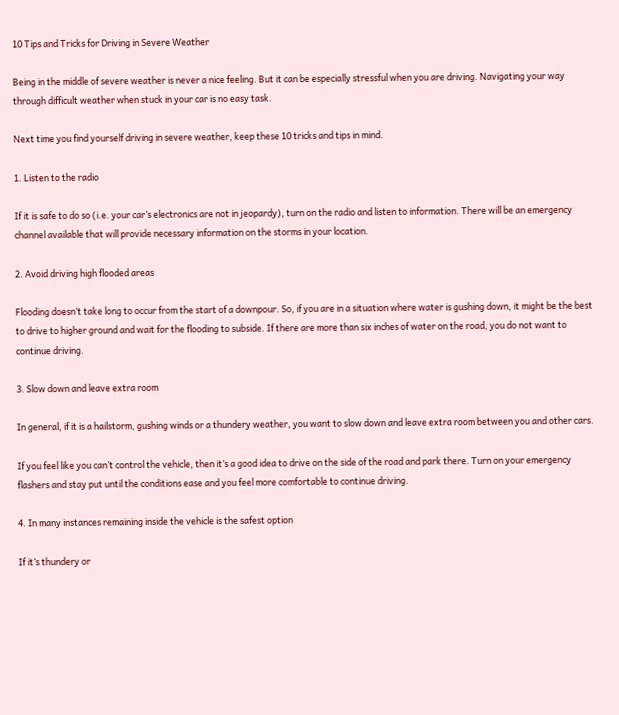10 Tips and Tricks for Driving in Severe Weather

Being in the middle of severe weather is never a nice feeling. But it can be especially stressful when you are driving. Navigating your way through difficult weather when stuck in your car is no easy task.

Next time you find yourself driving in severe weather, keep these 10 tricks and tips in mind.

1. Listen to the radio

If it is safe to do so (i.e. your car’s electronics are not in jeopardy), turn on the radio and listen to information. There will be an emergency channel available that will provide necessary information on the storms in your location.

2. Avoid driving high flooded areas

Flooding doesn’t take long to occur from the start of a downpour. So, if you are in a situation where water is gushing down, it might be the best to drive to higher ground and wait for the flooding to subside. If there are more than six inches of water on the road, you do not want to continue driving.

3. Slow down and leave extra room

In general, if it is a hailstorm, gushing winds or a thundery weather, you want to slow down and leave extra room between you and other cars.

If you feel like you can’t control the vehicle, then it’s a good idea to drive on the side of the road and park there. Turn on your emergency flashers and stay put until the conditions ease and you feel more comfortable to continue driving.

4. In many instances remaining inside the vehicle is the safest option

If it’s thundery or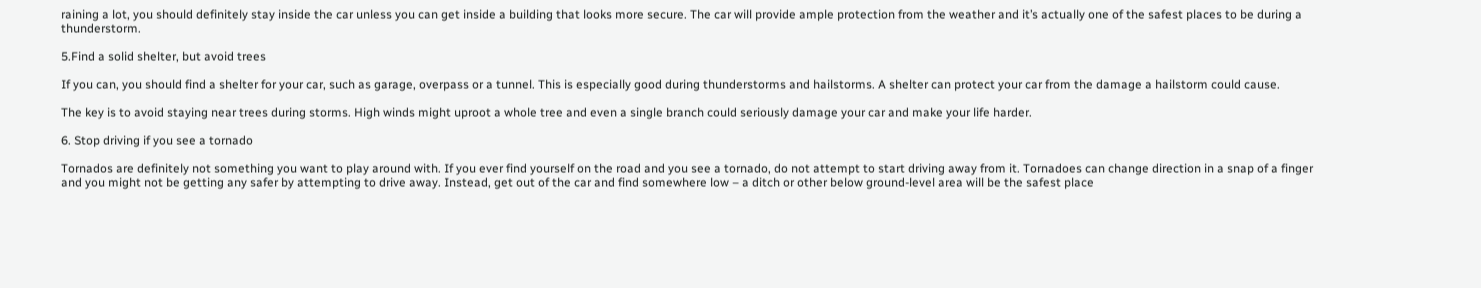raining a lot, you should definitely stay inside the car unless you can get inside a building that looks more secure. The car will provide ample protection from the weather and it’s actually one of the safest places to be during a thunderstorm.

5.Find a solid shelter, but avoid trees

If you can, you should find a shelter for your car, such as garage, overpass or a tunnel. This is especially good during thunderstorms and hailstorms. A shelter can protect your car from the damage a hailstorm could cause.

The key is to avoid staying near trees during storms. High winds might uproot a whole tree and even a single branch could seriously damage your car and make your life harder.

6. Stop driving if you see a tornado

Tornados are definitely not something you want to play around with. If you ever find yourself on the road and you see a tornado, do not attempt to start driving away from it. Tornadoes can change direction in a snap of a finger and you might not be getting any safer by attempting to drive away. Instead, get out of the car and find somewhere low – a ditch or other below ground-level area will be the safest place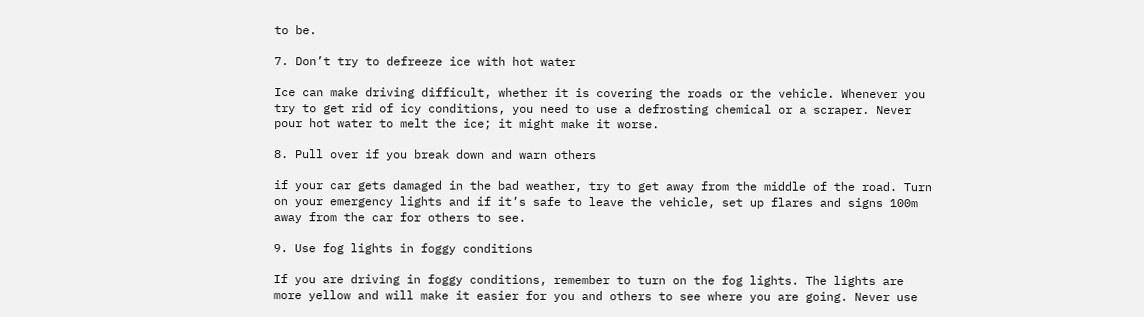to be.

7. Don’t try to defreeze ice with hot water

Ice can make driving difficult, whether it is covering the roads or the vehicle. Whenever you try to get rid of icy conditions, you need to use a defrosting chemical or a scraper. Never pour hot water to melt the ice; it might make it worse.

8. Pull over if you break down and warn others

if your car gets damaged in the bad weather, try to get away from the middle of the road. Turn on your emergency lights and if it’s safe to leave the vehicle, set up flares and signs 100m away from the car for others to see.

9. Use fog lights in foggy conditions

If you are driving in foggy conditions, remember to turn on the fog lights. The lights are more yellow and will make it easier for you and others to see where you are going. Never use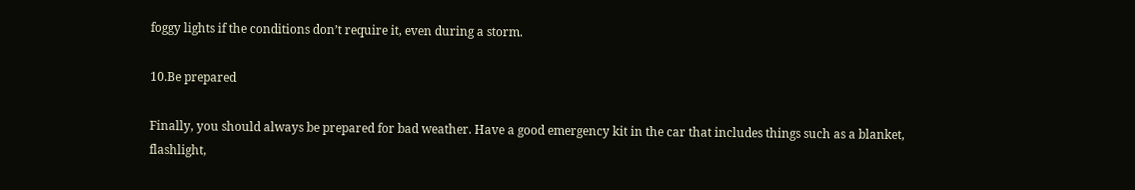foggy lights if the conditions don’t require it, even during a storm.

10.Be prepared

Finally, you should always be prepared for bad weather. Have a good emergency kit in the car that includes things such as a blanket, flashlight,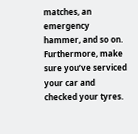matches, an emergency hammer, and so on. Furthermore, make sure you’ve serviced your car and checked your tyres.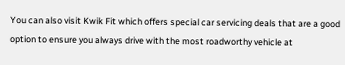You can also visit Kwik Fit which offers special car servicing deals that are a good option to ensure you always drive with the most roadworthy vehicle at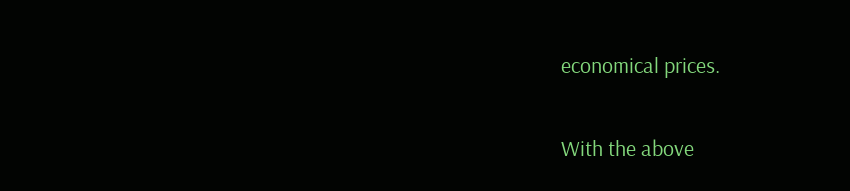economical prices.

With the above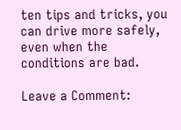ten tips and tricks, you can drive more safely, even when the conditions are bad.

Leave a Comment: